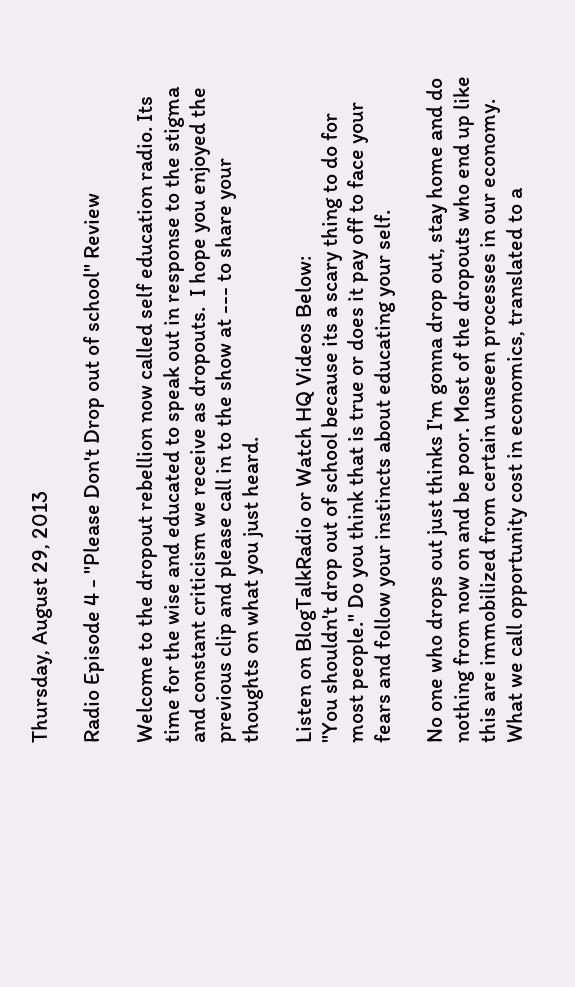Thursday, August 29, 2013

Radio Episode 4 - "Please Don't Drop out of school" Review

Welcome to the dropout rebellion now called self education radio. Its time for the wise and educated to speak out in response to the stigma and constant criticism we receive as dropouts.  I hope you enjoyed the previous clip and please call in to the show at --- to share your thoughts on what you just heard.

Listen on BlogTalkRadio or Watch HQ Videos Below:
"You shouldn't drop out of school because its a scary thing to do for most people." Do you think that is true or does it pay off to face your fears and follow your instincts about educating your self.

No one who drops out just thinks I'm gonna drop out, stay home and do nothing from now on and be poor. Most of the dropouts who end up like this are immobilized from certain unseen processes in our economy. What we call opportunity cost in economics, translated to a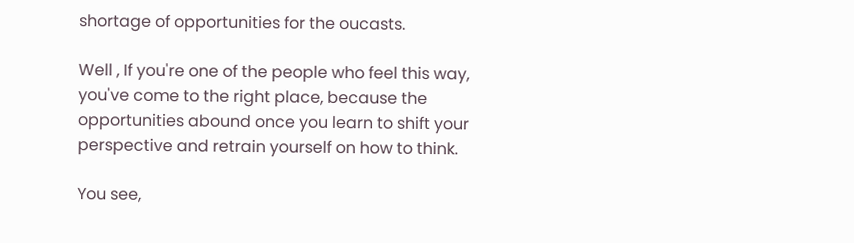shortage of opportunities for the oucasts.

Well , If you're one of the people who feel this way, you've come to the right place, because the opportunities abound once you learn to shift your perspective and retrain yourself on how to think.

You see,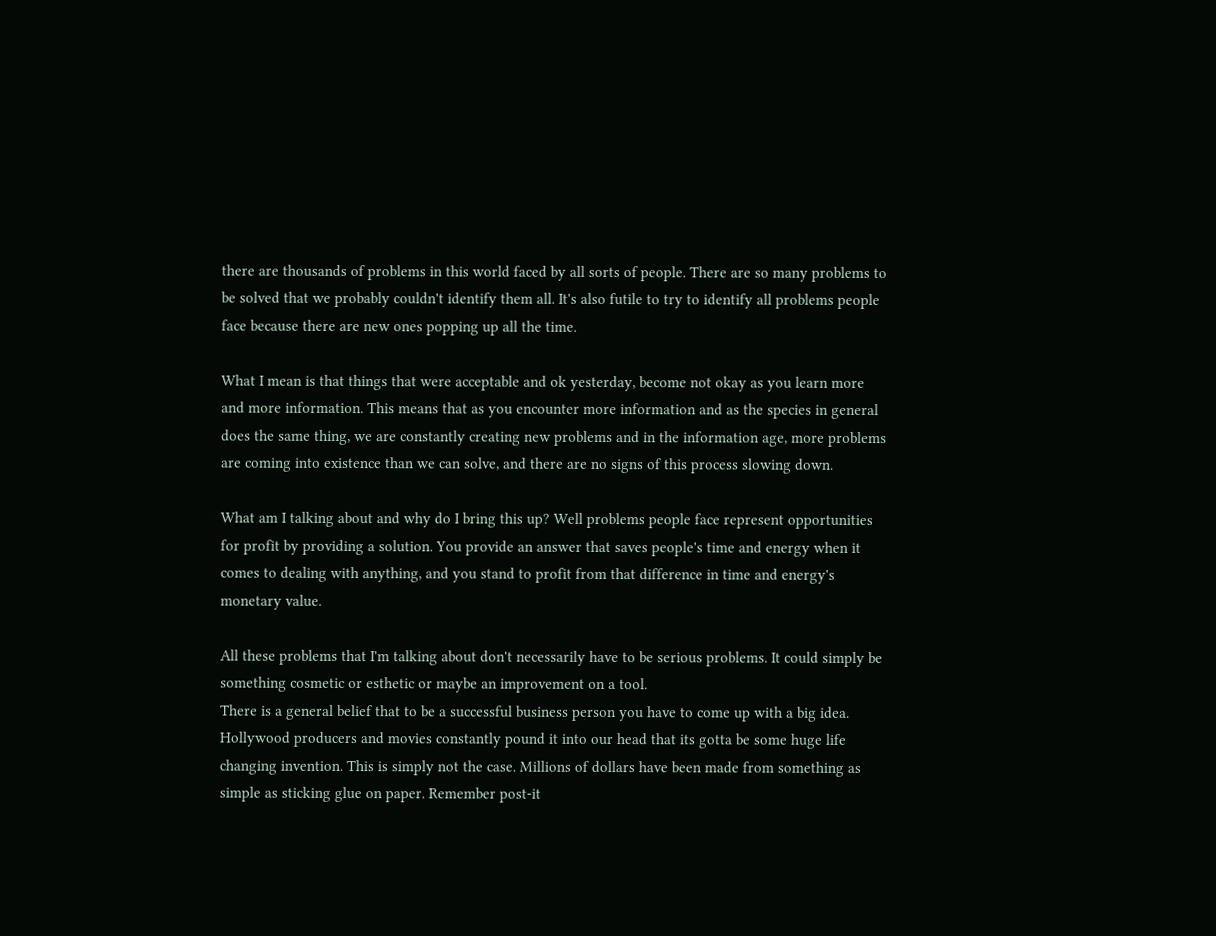there are thousands of problems in this world faced by all sorts of people. There are so many problems to be solved that we probably couldn't identify them all. It's also futile to try to identify all problems people face because there are new ones popping up all the time.

What I mean is that things that were acceptable and ok yesterday, become not okay as you learn more and more information. This means that as you encounter more information and as the species in general does the same thing, we are constantly creating new problems and in the information age, more problems are coming into existence than we can solve, and there are no signs of this process slowing down.

What am I talking about and why do I bring this up? Well problems people face represent opportunities for profit by providing a solution. You provide an answer that saves people's time and energy when it comes to dealing with anything, and you stand to profit from that difference in time and energy's monetary value.

All these problems that I'm talking about don't necessarily have to be serious problems. It could simply be something cosmetic or esthetic or maybe an improvement on a tool.
There is a general belief that to be a successful business person you have to come up with a big idea. Hollywood producers and movies constantly pound it into our head that its gotta be some huge life changing invention. This is simply not the case. Millions of dollars have been made from something as simple as sticking glue on paper. Remember post-it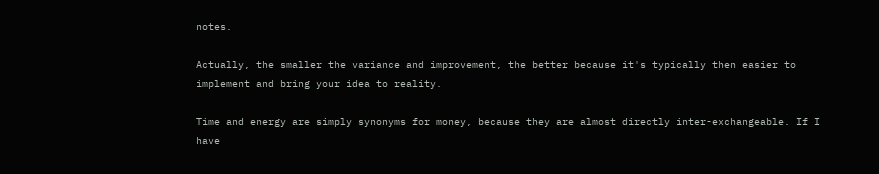notes.

Actually, the smaller the variance and improvement, the better because it's typically then easier to implement and bring your idea to reality.

Time and energy are simply synonyms for money, because they are almost directly inter-exchangeable. If I have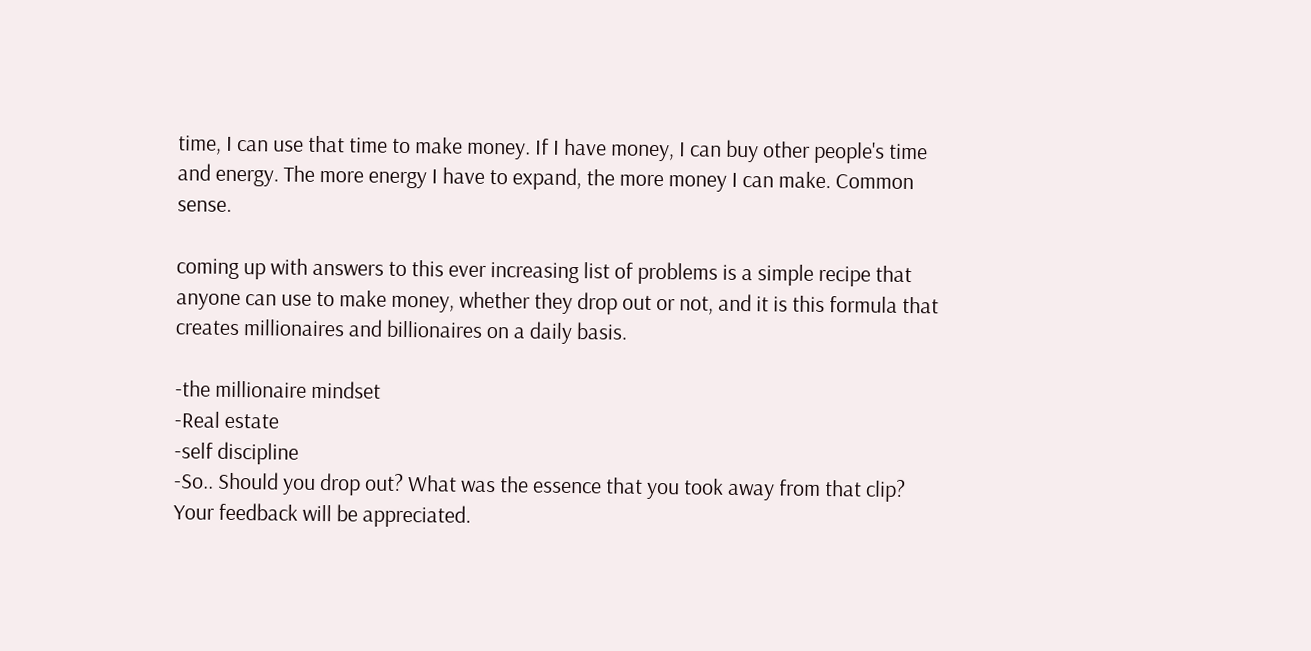time, I can use that time to make money. If I have money, I can buy other people's time and energy. The more energy I have to expand, the more money I can make. Common sense.

coming up with answers to this ever increasing list of problems is a simple recipe that anyone can use to make money, whether they drop out or not, and it is this formula that creates millionaires and billionaires on a daily basis.

-the millionaire mindset
-Real estate
-self discipline
-So.. Should you drop out? What was the essence that you took away from that clip? Your feedback will be appreciated.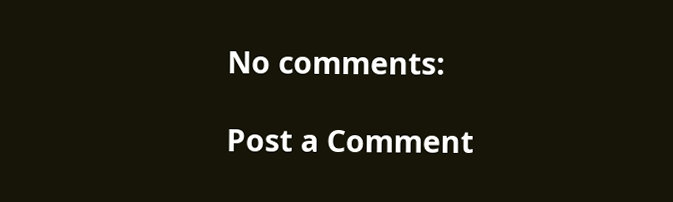No comments:

Post a Comment